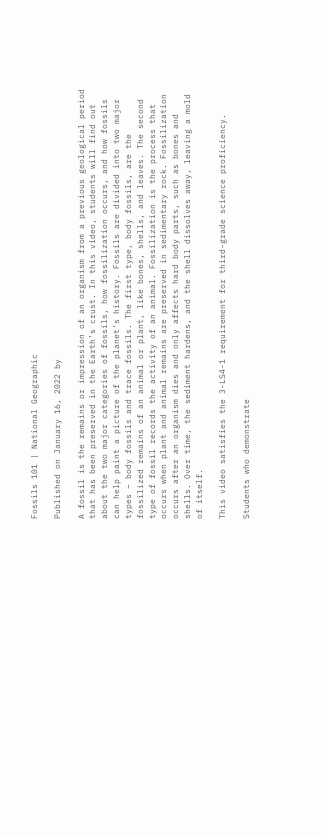Fossils 101 | National Geographic

Published on January 16, 2022 by

A fossil is the remains or impression of an organism from a previous geological period that has been preserved in the Earth’s crust. In this video, students will find out about the two major categories of fossils, how fossilization occurs, and how fossils can help paint a picture of the planet’s history. Fossils are divided into two major types – body fossils and trace fossils. The first type, body fossils, are the fossilized remains of an animal or plant, like bones, shells, and leaves. The second type of fossil records the activity of an animal. Fossilization is the process that occurs when plant and animal remains are preserved in sedimentary rock. Fossilization occurs after an organism dies and only affects hard body parts, such as bones and shells. Over time, the sediment hardens, and the shell dissolves away, leaving a mold of itself.

This video satisfies the 3-LS4-1 requirement for third-grade science proficiency.

Students who demonstrate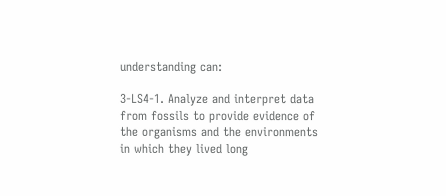understanding can:

3-LS4-1. Analyze and interpret data from fossils to provide evidence of the organisms and the environments in which they lived long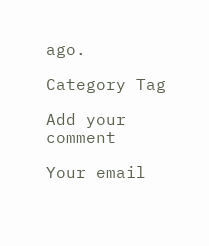ago.

Category Tag

Add your comment

Your email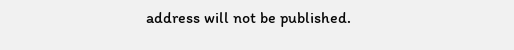address will not be published.